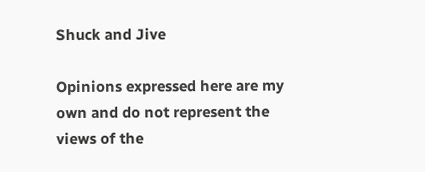Shuck and Jive

Opinions expressed here are my own and do not represent the views of the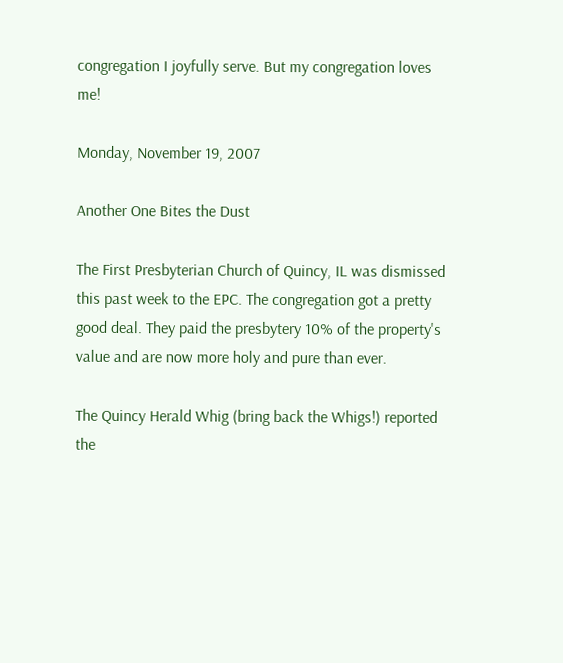congregation I joyfully serve. But my congregation loves me!

Monday, November 19, 2007

Another One Bites the Dust

The First Presbyterian Church of Quincy, IL was dismissed this past week to the EPC. The congregation got a pretty good deal. They paid the presbytery 10% of the property's value and are now more holy and pure than ever.

The Quincy Herald Whig (bring back the Whigs!) reported the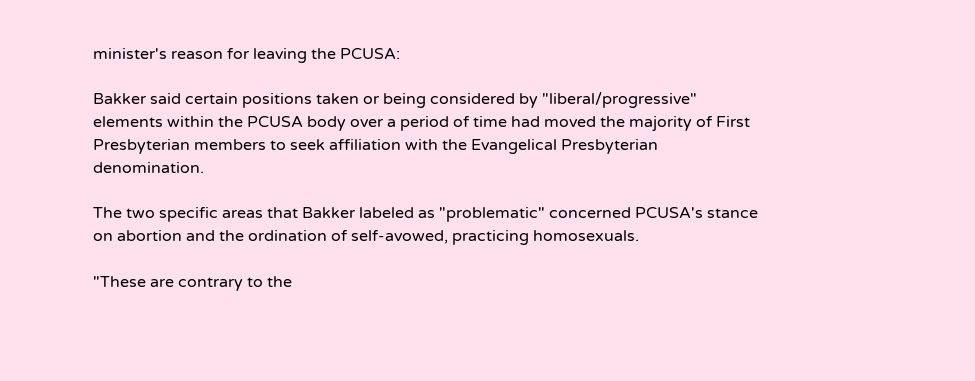minister's reason for leaving the PCUSA:

Bakker said certain positions taken or being considered by "liberal/progressive" elements within the PCUSA body over a period of time had moved the majority of First Presbyterian members to seek affiliation with the Evangelical Presbyterian denomination.

The two specific areas that Bakker labeled as "problematic" concerned PCUSA's stance on abortion and the ordination of self-avowed, practicing homosexuals.

"These are contrary to the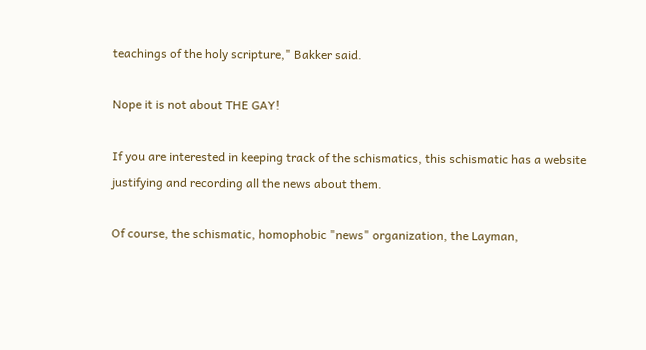teachings of the holy scripture," Bakker said.

Nope it is not about THE GAY!

If you are interested in keeping track of the schismatics, this schismatic has a website justifying and recording all the news about them.

Of course, the schismatic, homophobic "news" organization, the Layman,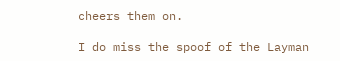cheers them on.

I do miss the spoof of the Layman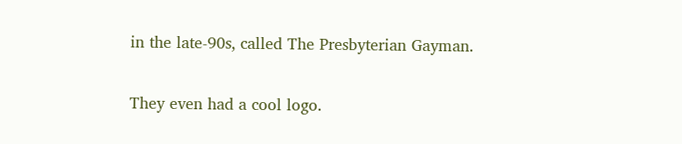in the late-90s, called The Presbyterian Gayman.

They even had a cool logo.